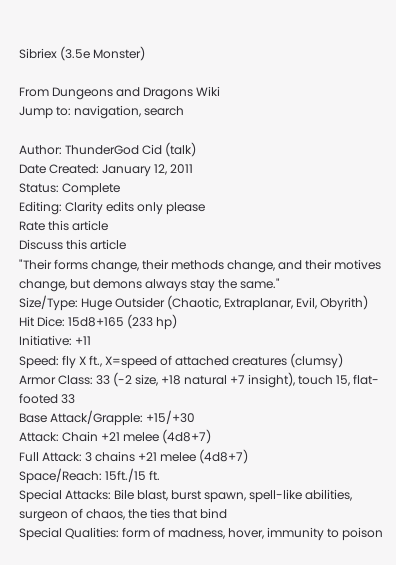Sibriex (3.5e Monster)

From Dungeons and Dragons Wiki
Jump to: navigation, search

Author: ThunderGod Cid (talk)
Date Created: January 12, 2011
Status: Complete
Editing: Clarity edits only please
Rate this article
Discuss this article
"Their forms change, their methods change, and their motives change, but demons always stay the same."
Size/Type: Huge Outsider (Chaotic, Extraplanar, Evil, Obyrith)
Hit Dice: 15d8+165 (233 hp)
Initiative: +11
Speed: fly X ft., X=speed of attached creatures (clumsy)
Armor Class: 33 (-2 size, +18 natural +7 insight), touch 15, flat-footed 33
Base Attack/Grapple: +15/+30
Attack: Chain +21 melee (4d8+7)
Full Attack: 3 chains +21 melee (4d8+7)
Space/Reach: 15ft./15 ft.
Special Attacks: Bile blast, burst spawn, spell-like abilities, surgeon of chaos, the ties that bind
Special Qualities: form of madness, hover, immunity to poison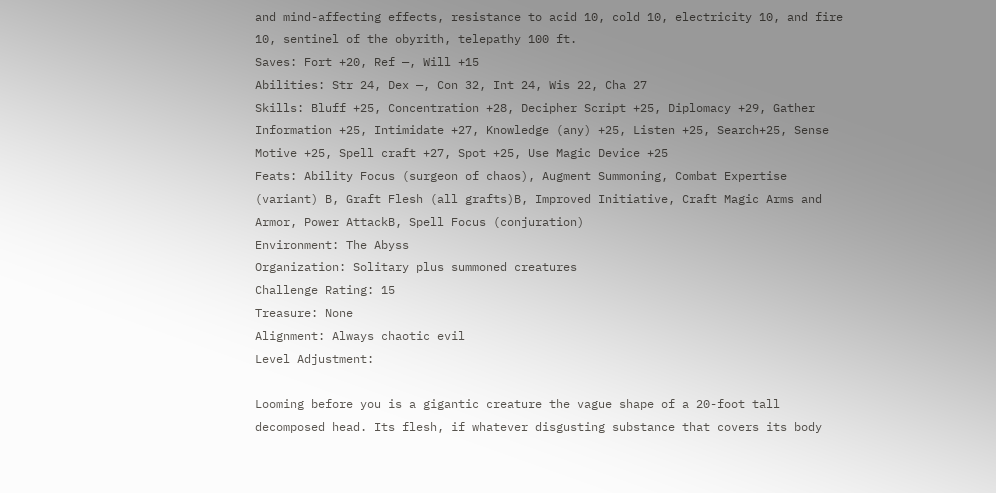and mind-affecting effects, resistance to acid 10, cold 10, electricity 10, and fire 10, sentinel of the obyrith, telepathy 100 ft.
Saves: Fort +20, Ref —, Will +15
Abilities: Str 24, Dex —, Con 32, Int 24, Wis 22, Cha 27
Skills: Bluff +25, Concentration +28, Decipher Script +25, Diplomacy +29, Gather Information +25, Intimidate +27, Knowledge (any) +25, Listen +25, Search+25, Sense Motive +25, Spell craft +27, Spot +25, Use Magic Device +25
Feats: Ability Focus (surgeon of chaos), Augment Summoning, Combat Expertise (variant) B, Graft Flesh (all grafts)B, Improved Initiative, Craft Magic Arms and Armor, Power AttackB, Spell Focus (conjuration)
Environment: The Abyss
Organization: Solitary plus summoned creatures
Challenge Rating: 15
Treasure: None
Alignment: Always chaotic evil
Level Adjustment:

Looming before you is a gigantic creature the vague shape of a 20-foot tall decomposed head. Its flesh, if whatever disgusting substance that covers its body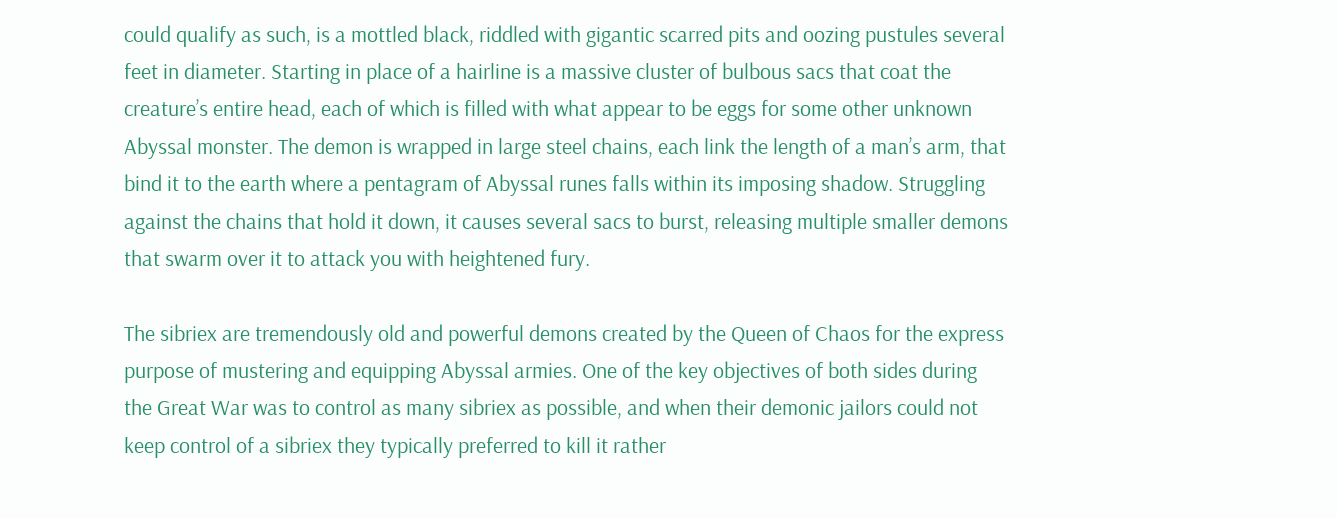could qualify as such, is a mottled black, riddled with gigantic scarred pits and oozing pustules several feet in diameter. Starting in place of a hairline is a massive cluster of bulbous sacs that coat the creature’s entire head, each of which is filled with what appear to be eggs for some other unknown Abyssal monster. The demon is wrapped in large steel chains, each link the length of a man’s arm, that bind it to the earth where a pentagram of Abyssal runes falls within its imposing shadow. Struggling against the chains that hold it down, it causes several sacs to burst, releasing multiple smaller demons that swarm over it to attack you with heightened fury.

The sibriex are tremendously old and powerful demons created by the Queen of Chaos for the express purpose of mustering and equipping Abyssal armies. One of the key objectives of both sides during the Great War was to control as many sibriex as possible, and when their demonic jailors could not keep control of a sibriex they typically preferred to kill it rather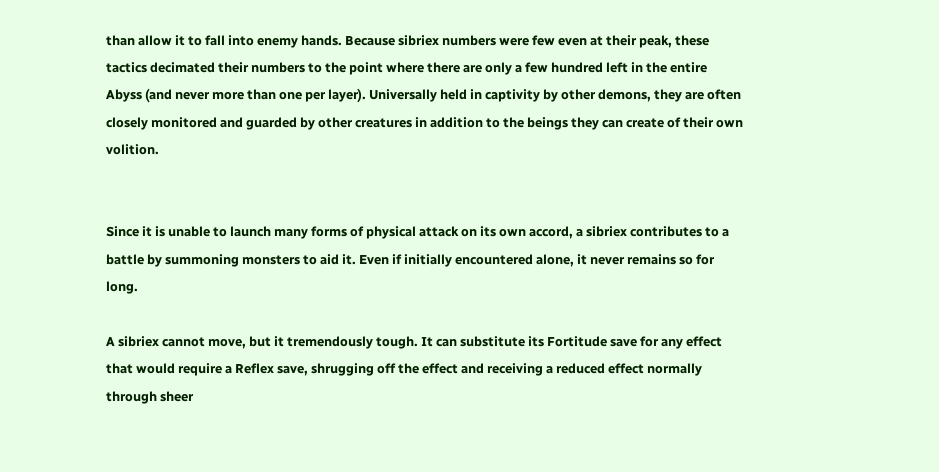than allow it to fall into enemy hands. Because sibriex numbers were few even at their peak, these tactics decimated their numbers to the point where there are only a few hundred left in the entire Abyss (and never more than one per layer). Universally held in captivity by other demons, they are often closely monitored and guarded by other creatures in addition to the beings they can create of their own volition.


Since it is unable to launch many forms of physical attack on its own accord, a sibriex contributes to a battle by summoning monsters to aid it. Even if initially encountered alone, it never remains so for long.

A sibriex cannot move, but it tremendously tough. It can substitute its Fortitude save for any effect that would require a Reflex save, shrugging off the effect and receiving a reduced effect normally through sheer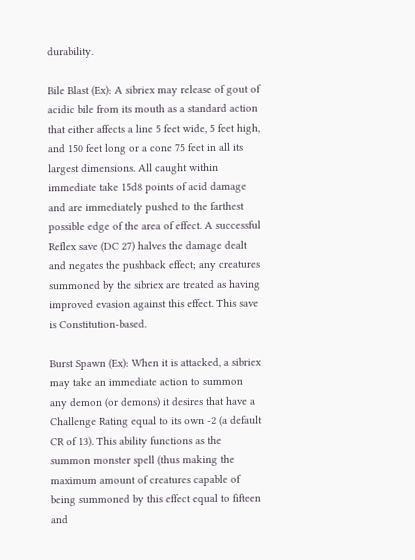durability.

Bile Blast (Ex): A sibriex may release of gout of acidic bile from its mouth as a standard action that either affects a line 5 feet wide, 5 feet high, and 150 feet long or a cone 75 feet in all its largest dimensions. All caught within immediate take 15d8 points of acid damage and are immediately pushed to the farthest possible edge of the area of effect. A successful Reflex save (DC 27) halves the damage dealt and negates the pushback effect; any creatures summoned by the sibriex are treated as having improved evasion against this effect. This save is Constitution-based.

Burst Spawn (Ex): When it is attacked, a sibriex may take an immediate action to summon any demon (or demons) it desires that have a Challenge Rating equal to its own -2 (a default CR of 13). This ability functions as the summon monster spell (thus making the maximum amount of creatures capable of being summoned by this effect equal to fifteen and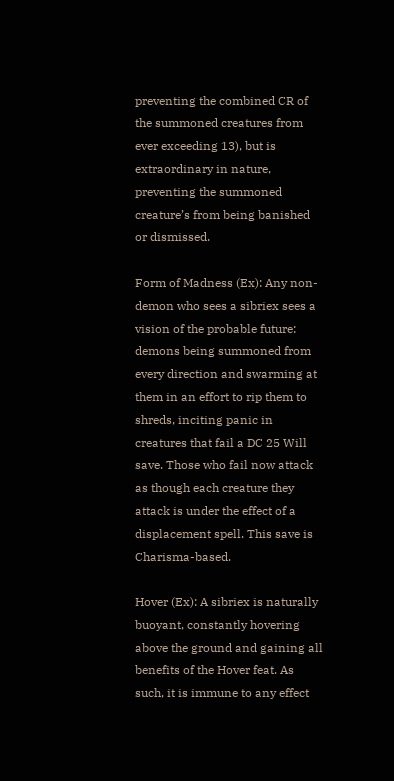preventing the combined CR of the summoned creatures from ever exceeding 13), but is extraordinary in nature, preventing the summoned creature’s from being banished or dismissed.

Form of Madness (Ex): Any non-demon who sees a sibriex sees a vision of the probable future: demons being summoned from every direction and swarming at them in an effort to rip them to shreds, inciting panic in creatures that fail a DC 25 Will save. Those who fail now attack as though each creature they attack is under the effect of a displacement spell. This save is Charisma-based.

Hover (Ex): A sibriex is naturally buoyant, constantly hovering above the ground and gaining all benefits of the Hover feat. As such, it is immune to any effect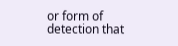or form of detection that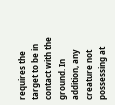requires the target to be in contact with the ground. In addition, any creature not possessing at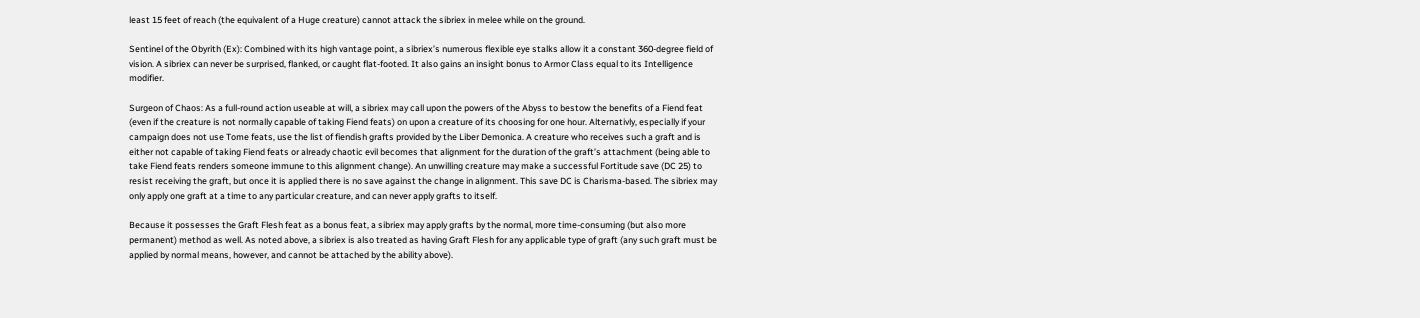least 15 feet of reach (the equivalent of a Huge creature) cannot attack the sibriex in melee while on the ground.

Sentinel of the Obyrith (Ex): Combined with its high vantage point, a sibriex’s numerous flexible eye stalks allow it a constant 360-degree field of vision. A sibriex can never be surprised, flanked, or caught flat-footed. It also gains an insight bonus to Armor Class equal to its Intelligence modifier.

Surgeon of Chaos: As a full-round action useable at will, a sibriex may call upon the powers of the Abyss to bestow the benefits of a Fiend feat (even if the creature is not normally capable of taking Fiend feats) on upon a creature of its choosing for one hour. Alternativly, especially if your campaign does not use Tome feats, use the list of fiendish grafts provided by the Liber Demonica. A creature who receives such a graft and is either not capable of taking Fiend feats or already chaotic evil becomes that alignment for the duration of the graft’s attachment (being able to take Fiend feats renders someone immune to this alignment change). An unwilling creature may make a successful Fortitude save (DC 25) to resist receiving the graft, but once it is applied there is no save against the change in alignment. This save DC is Charisma-based. The sibriex may only apply one graft at a time to any particular creature, and can never apply grafts to itself.

Because it possesses the Graft Flesh feat as a bonus feat, a sibriex may apply grafts by the normal, more time-consuming (but also more permanent) method as well. As noted above, a sibriex is also treated as having Graft Flesh for any applicable type of graft (any such graft must be applied by normal means, however, and cannot be attached by the ability above).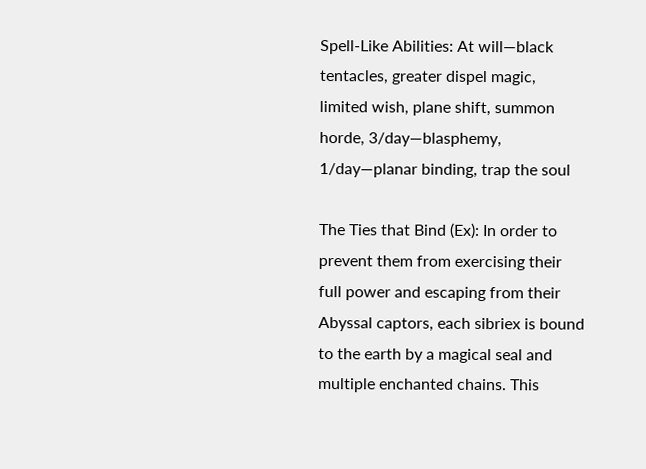Spell-Like Abilities: At will—black tentacles, greater dispel magic, limited wish, plane shift, summon horde, 3/day—blasphemy, 1/day—planar binding, trap the soul

The Ties that Bind (Ex): In order to prevent them from exercising their full power and escaping from their Abyssal captors, each sibriex is bound to the earth by a magical seal and multiple enchanted chains. This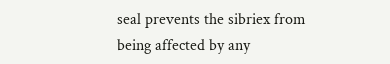seal prevents the sibriex from being affected by any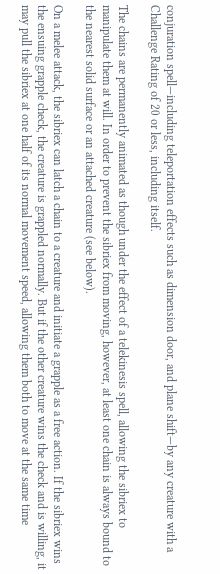conjuration spell—including teleportation effects such as dimension door, and plane shift—by any creature with a Challenge Rating of 20 or less, including itself.

The chains are permanently animated as though under the effect of a telekinesis spell, allowing the sibriex to manipulate them at will. In order to prevent the sibriex from moving, however, at least one chain is always bound to the nearest solid surface or an attached creature (see below).

On a melee attack, the sibriex can latch a chain to a creature and initiate a grapple as a free action. If the sibriex wins the ensuing grapple check, the creature is grappled normally. But if the other creature wins the check and is willing, it may pull the sibriex at one half of its normal movement speed, allowing them both to move at the same time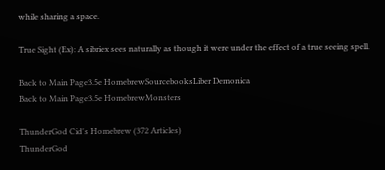while sharing a space.

True Sight (Ex): A sibriex sees naturally as though it were under the effect of a true seeing spell.

Back to Main Page3.5e HomebrewSourcebooksLiber Demonica
Back to Main Page3.5e HomebrewMonsters

ThunderGod Cid's Homebrew (372 Articles)
ThunderGod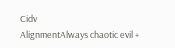Cidv
AlignmentAlways chaotic evil +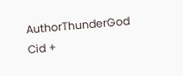AuthorThunderGod Cid +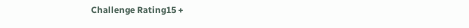Challenge Rating15 +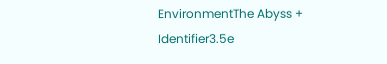EnvironmentThe Abyss +
Identifier3.5e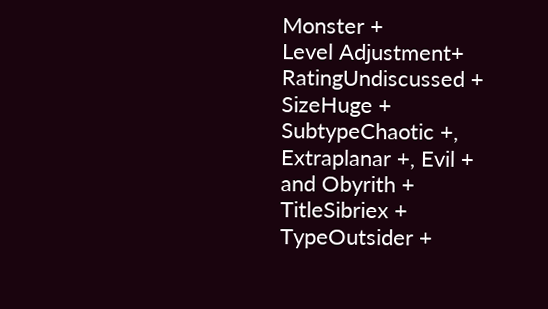Monster +
Level Adjustment+
RatingUndiscussed +
SizeHuge +
SubtypeChaotic +, Extraplanar +, Evil + and Obyrith +
TitleSibriex +
TypeOutsider +